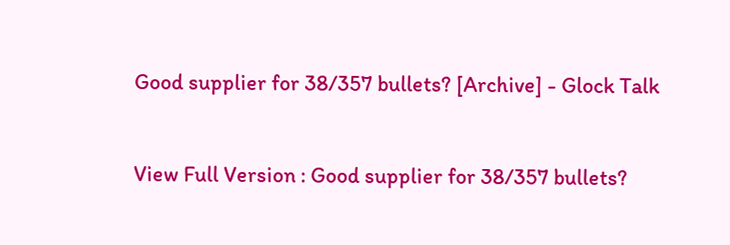Good supplier for 38/357 bullets? [Archive] - Glock Talk


View Full Version : Good supplier for 38/357 bullets?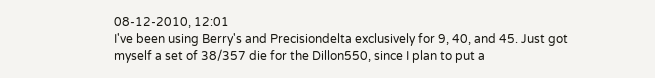08-12-2010, 12:01
I've been using Berry's and Precisiondelta exclusively for 9, 40, and 45. Just got myself a set of 38/357 die for the Dillon550, since I plan to put a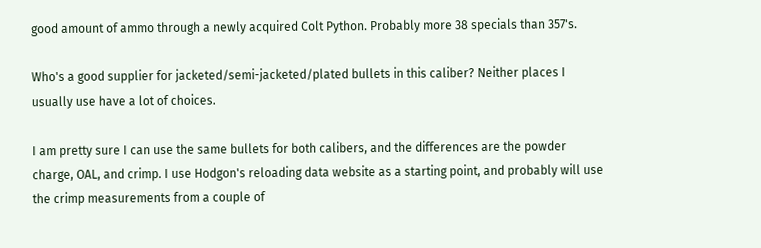good amount of ammo through a newly acquired Colt Python. Probably more 38 specials than 357's.

Who's a good supplier for jacketed/semi-jacketed/plated bullets in this caliber? Neither places I usually use have a lot of choices.

I am pretty sure I can use the same bullets for both calibers, and the differences are the powder charge, OAL, and crimp. I use Hodgon's reloading data website as a starting point, and probably will use the crimp measurements from a couple of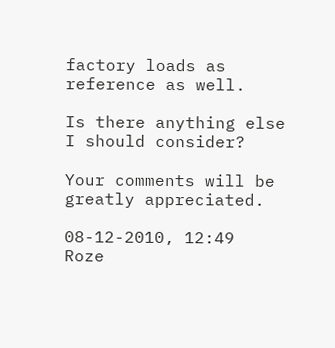factory loads as reference as well.

Is there anything else I should consider?

Your comments will be greatly appreciated.

08-12-2010, 12:49
Roze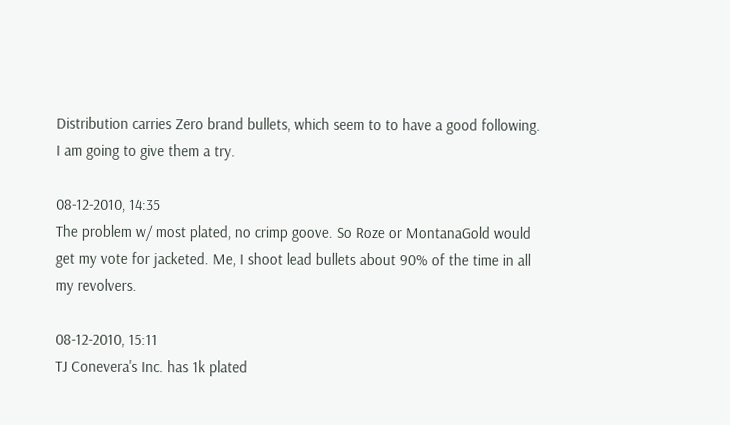Distribution carries Zero brand bullets, which seem to to have a good following. I am going to give them a try.

08-12-2010, 14:35
The problem w/ most plated, no crimp goove. So Roze or MontanaGold would get my vote for jacketed. Me, I shoot lead bullets about 90% of the time in all my revolvers.

08-12-2010, 15:11
TJ Conevera's Inc. has 1k plated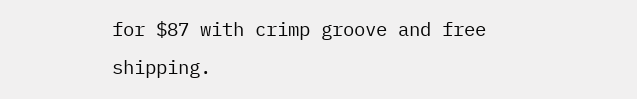for $87 with crimp groove and free shipping.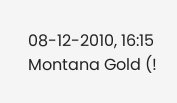08-12-2010, 16:15
Montana Gold (!